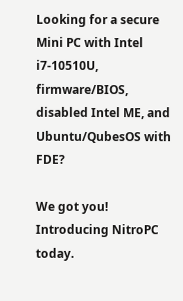Looking for a secure Mini PC with Intel i7-10510U, firmware/BIOS, disabled Intel ME, and Ubuntu/QubesOS with FDE?

We got you! Introducing NitroPC today.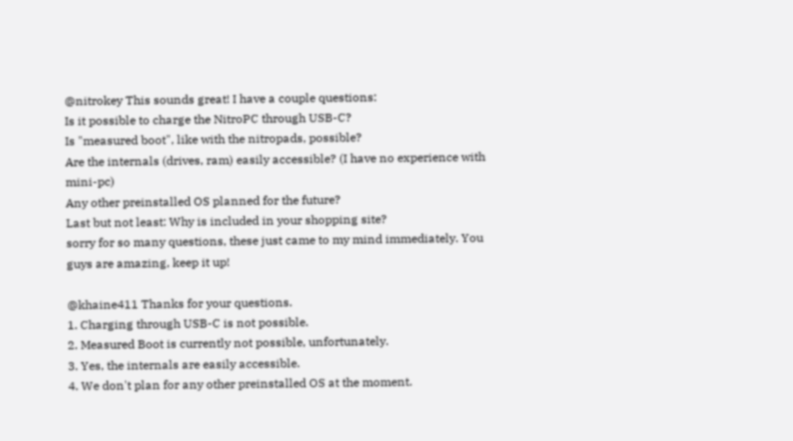@nitrokey This sounds great! I have a couple questions:
Is it possible to charge the NitroPC through USB-C?
Is "measured boot", like with the nitropads, possible?
Are the internals (drives, ram) easily accessible? (I have no experience with mini-pc)
Any other preinstalled OS planned for the future?
Last but not least: Why is included in your shopping site?
sorry for so many questions, these just came to my mind immediately. You guys are amazing, keep it up!

@khaine411 Thanks for your questions.
1. Charging through USB-C is not possible.
2. Measured Boot is currently not possible, unfortunately.
3. Yes, the internals are easily accessible.
4. We don't plan for any other preinstalled OS at the moment.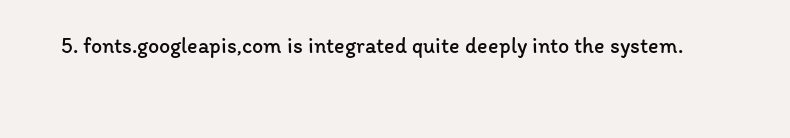5. fonts.googleapis,com is integrated quite deeply into the system.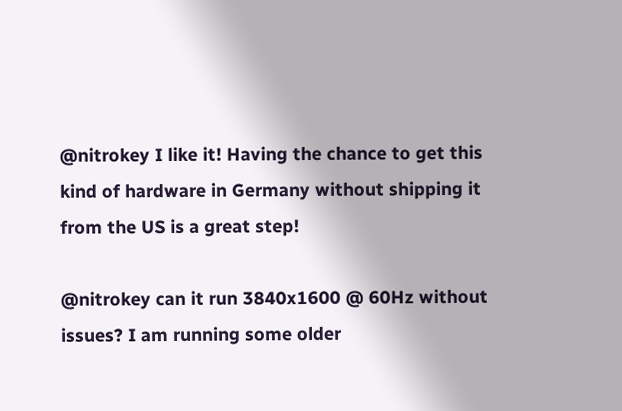@nitrokey I like it! Having the chance to get this kind of hardware in Germany without shipping it from the US is a great step!

@nitrokey can it run 3840x1600 @ 60Hz without issues? I am running some older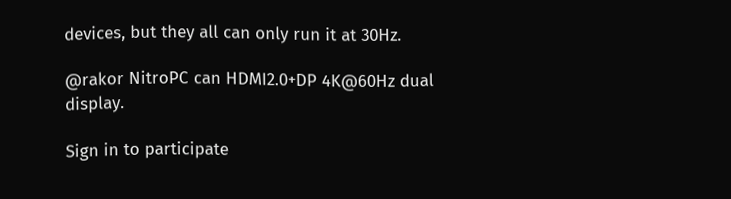devices, but they all can only run it at 30Hz.

@rakor NitroPC can HDMI2.0+DP 4K@60Hz dual display.

Sign in to participate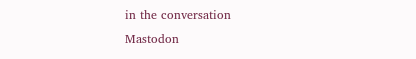in the conversation
Mastodon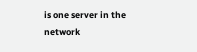is one server in the network